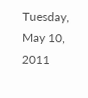Tuesday, May 10, 2011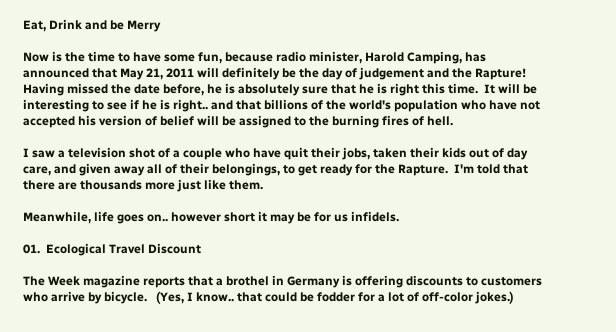Eat, Drink and be Merry

Now is the time to have some fun, because radio minister, Harold Camping, has announced that May 21, 2011 will definitely be the day of judgement and the Rapture!  Having missed the date before, he is absolutely sure that he is right this time.  It will be interesting to see if he is right.. and that billions of the world's population who have not accepted his version of belief will be assigned to the burning fires of hell.

I saw a television shot of a couple who have quit their jobs, taken their kids out of day care, and given away all of their belongings, to get ready for the Rapture.  I'm told that there are thousands more just like them.

Meanwhile, life goes on.. however short it may be for us infidels.

01.  Ecological Travel Discount

The Week magazine reports that a brothel in Germany is offering discounts to customers who arrive by bicycle.   (Yes, I know.. that could be fodder for a lot of off-color jokes.)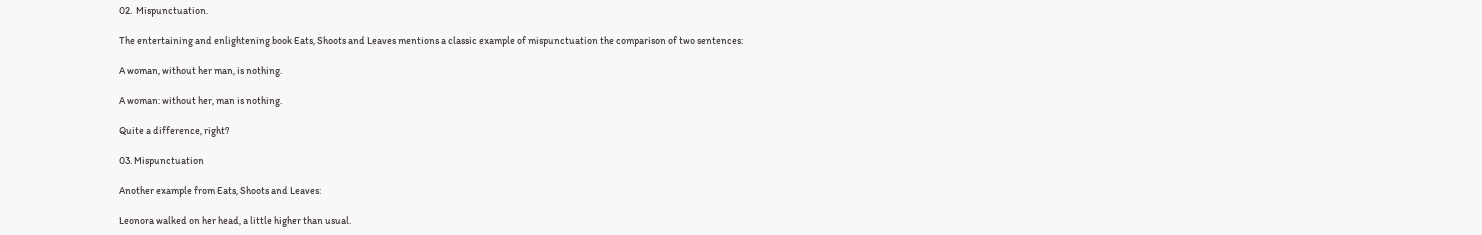02.  Mispunctuation.

The entertaining and enlightening book Eats, Shoots and Leaves mentions a classic example of mispunctuation the comparison of two sentences:

A woman, without her man, is nothing.

A woman: without her, man is nothing.

Quite a difference, right?

03. Mispunctuation

Another example from Eats, Shoots and Leaves:

Leonora walked on her head, a little higher than usual.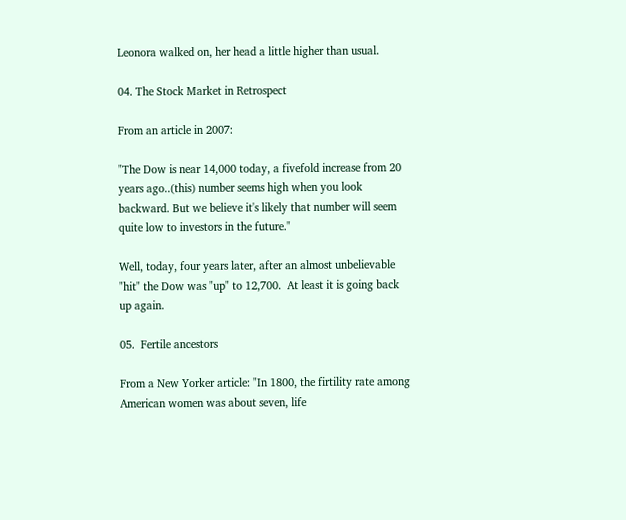Leonora walked on, her head a little higher than usual.

04. The Stock Market in Retrospect

From an article in 2007:

"The Dow is near 14,000 today, a fivefold increase from 20 years ago..(this) number seems high when you look backward. But we believe it's likely that number will seem quite low to investors in the future."

Well, today, four years later, after an almost unbelievable "hit" the Dow was "up" to 12,700.  At least it is going back up again.

05.  Fertile ancestors

From a New Yorker article: "In 1800, the firtility rate among American women was about seven, life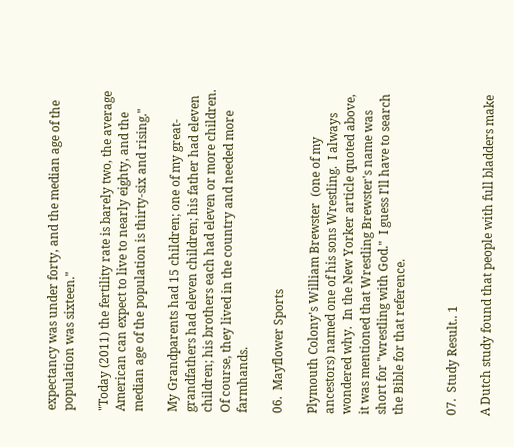expectancy was under forty, and the median age of the population was sixteen."

"Today (2011) the fertility rate is barely two, the average American can expect to live to nearly eighty, and the median age of the population is thirty-six and rising."

My Grandparents had 15 children; one of my great-grandfathers had eleven children; his father had eleven children; his brothers each had eleven or more children. Of course, they lived in the country and needed more farmhands.

06.  Mayflower Sports

Plymouth Colony's William Brewster  (one of my ancestors) named one of his sons Wrestling.  I always wondered why.  In the New Yorker article quoted above, it was mentioned that Wrestling Brewster's name was short for "wrestling with God."  I guess I'll have to search the Bible for that reference.


07.  Study Result.. 1

A Dutch study found that people with full bladders make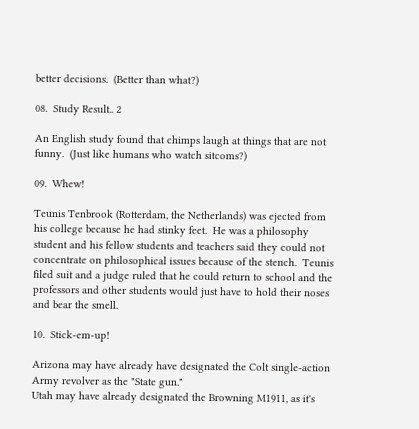better decisions.  (Better than what?)

08.  Study Result.. 2

An English study found that chimps laugh at things that are not funny.  (Just like humans who watch sitcoms?)

09.  Whew!

Teunis Tenbrook (Rotterdam, the Netherlands) was ejected from his college because he had stinky feet.  He was a philosophy student and his fellow students and teachers said they could not concentrate on philosophical issues because of the stench.  Teunis filed suit and a judge ruled that he could return to school and the professors and other students would just have to hold their noses and bear the smell.

10.  Stick-em-up!

Arizona may have already have designated the Colt single-action Army revolver as the "State gun."
Utah may have already designated the Browning M1911, as it's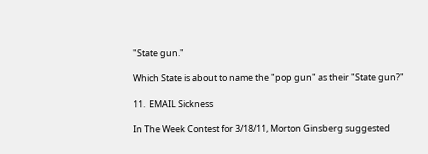"State gun."

Which State is about to name the "pop gun" as their "State gun?"

11.  EMAIL Sickness

In The Week Contest for 3/18/11, Morton Ginsberg suggested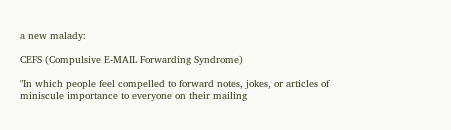a new malady:

CEFS (Compulsive E-MAIL Forwarding Syndrome)

"In which people feel compelled to forward notes, jokes, or articles of miniscule importance to everyone on their mailing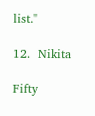list."

12.  Nikita

Fifty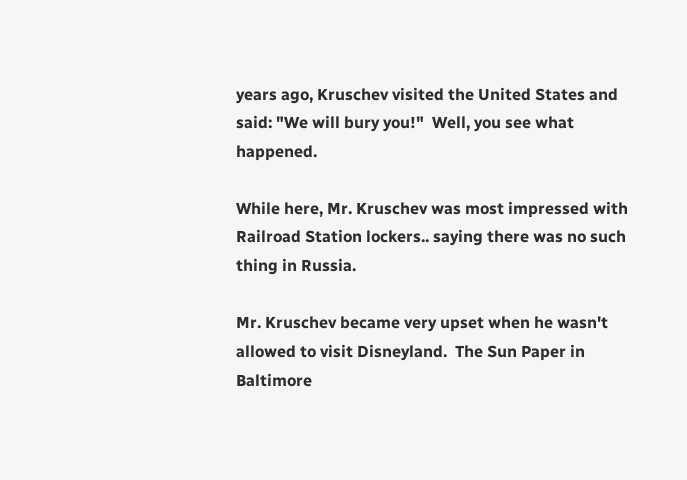years ago, Kruschev visited the United States and said: "We will bury you!"  Well, you see what happened.

While here, Mr. Kruschev was most impressed with Railroad Station lockers.. saying there was no such thing in Russia.

Mr. Kruschev became very upset when he wasn't allowed to visit Disneyland.  The Sun Paper in Baltimore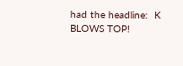had the headline:  K BLOWS TOP!